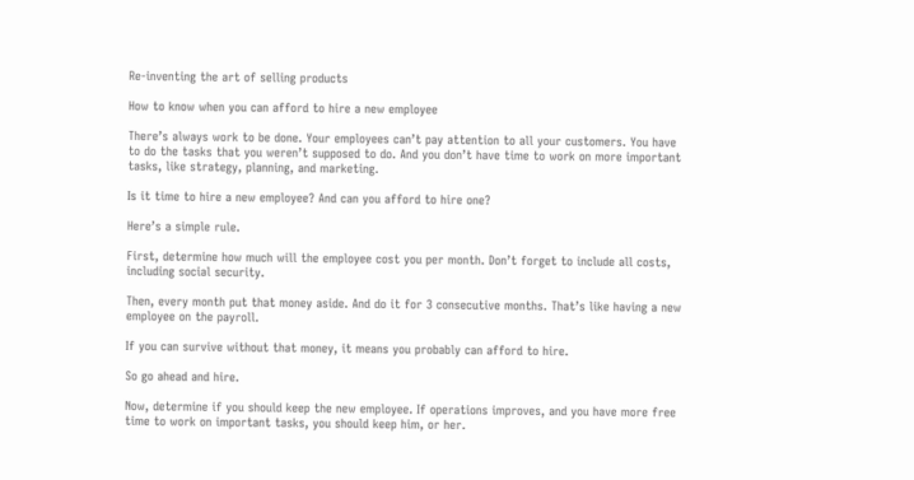Re-inventing the art of selling products

How to know when you can afford to hire a new employee

There’s always work to be done. Your employees can’t pay attention to all your customers. You have to do the tasks that you weren’t supposed to do. And you don’t have time to work on more important tasks, like strategy, planning, and marketing.

Is it time to hire a new employee? And can you afford to hire one?

Here’s a simple rule.

First, determine how much will the employee cost you per month. Don’t forget to include all costs, including social security.

Then, every month put that money aside. And do it for 3 consecutive months. That’s like having a new employee on the payroll.

If you can survive without that money, it means you probably can afford to hire.

So go ahead and hire.

Now, determine if you should keep the new employee. If operations improves, and you have more free time to work on important tasks, you should keep him, or her.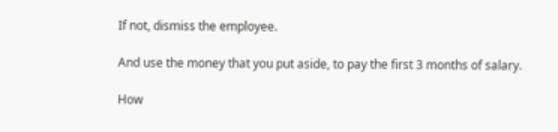If not, dismiss the employee.

And use the money that you put aside, to pay the first 3 months of salary.

How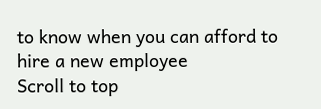to know when you can afford to hire a new employee
Scroll to top